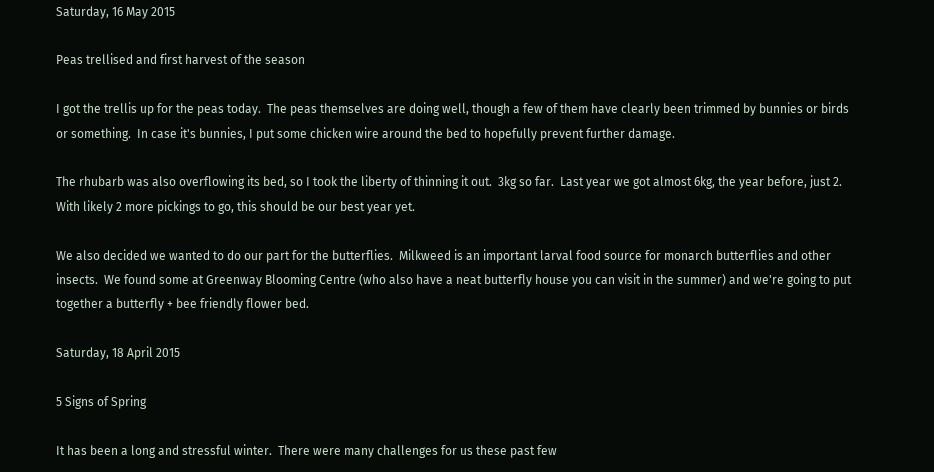Saturday, 16 May 2015

Peas trellised and first harvest of the season

I got the trellis up for the peas today.  The peas themselves are doing well, though a few of them have clearly been trimmed by bunnies or birds or something.  In case it's bunnies, I put some chicken wire around the bed to hopefully prevent further damage.

The rhubarb was also overflowing its bed, so I took the liberty of thinning it out.  3kg so far.  Last year we got almost 6kg, the year before, just 2.  With likely 2 more pickings to go, this should be our best year yet.

We also decided we wanted to do our part for the butterflies.  Milkweed is an important larval food source for monarch butterflies and other insects.  We found some at Greenway Blooming Centre (who also have a neat butterfly house you can visit in the summer) and we're going to put together a butterfly + bee friendly flower bed.

Saturday, 18 April 2015

5 Signs of Spring

It has been a long and stressful winter.  There were many challenges for us these past few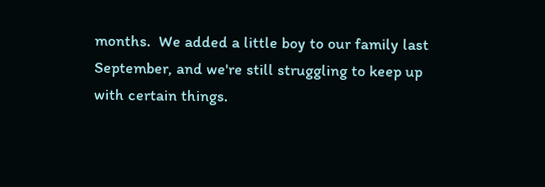months.  We added a little boy to our family last September, and we're still struggling to keep up with certain things.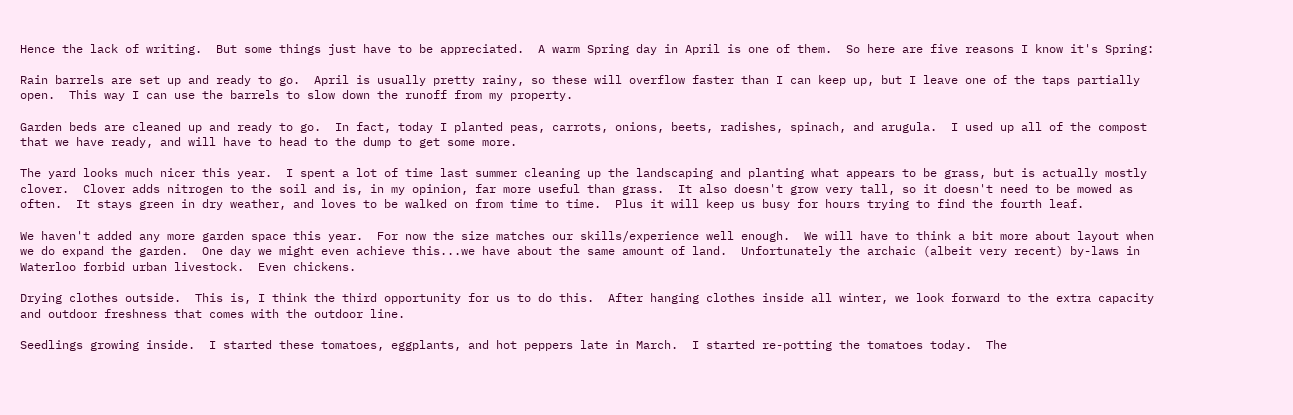Hence the lack of writing.  But some things just have to be appreciated.  A warm Spring day in April is one of them.  So here are five reasons I know it's Spring:

Rain barrels are set up and ready to go.  April is usually pretty rainy, so these will overflow faster than I can keep up, but I leave one of the taps partially open.  This way I can use the barrels to slow down the runoff from my property.

Garden beds are cleaned up and ready to go.  In fact, today I planted peas, carrots, onions, beets, radishes, spinach, and arugula.  I used up all of the compost that we have ready, and will have to head to the dump to get some more.

The yard looks much nicer this year.  I spent a lot of time last summer cleaning up the landscaping and planting what appears to be grass, but is actually mostly clover.  Clover adds nitrogen to the soil and is, in my opinion, far more useful than grass.  It also doesn't grow very tall, so it doesn't need to be mowed as often.  It stays green in dry weather, and loves to be walked on from time to time.  Plus it will keep us busy for hours trying to find the fourth leaf.

We haven't added any more garden space this year.  For now the size matches our skills/experience well enough.  We will have to think a bit more about layout when we do expand the garden.  One day we might even achieve this...we have about the same amount of land.  Unfortunately the archaic (albeit very recent) by-laws in Waterloo forbid urban livestock.  Even chickens.

Drying clothes outside.  This is, I think the third opportunity for us to do this.  After hanging clothes inside all winter, we look forward to the extra capacity and outdoor freshness that comes with the outdoor line.

Seedlings growing inside.  I started these tomatoes, eggplants, and hot peppers late in March.  I started re-potting the tomatoes today.  The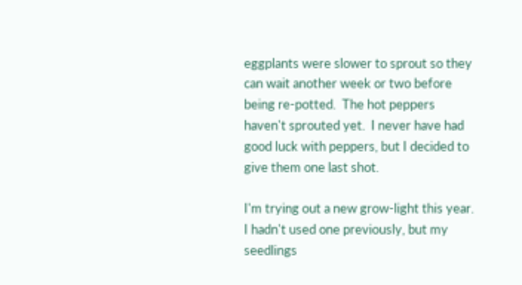eggplants were slower to sprout so they can wait another week or two before being re-potted.  The hot peppers haven't sprouted yet.  I never have had good luck with peppers, but I decided to give them one last shot.

I'm trying out a new grow-light this year.  I hadn't used one previously, but my seedlings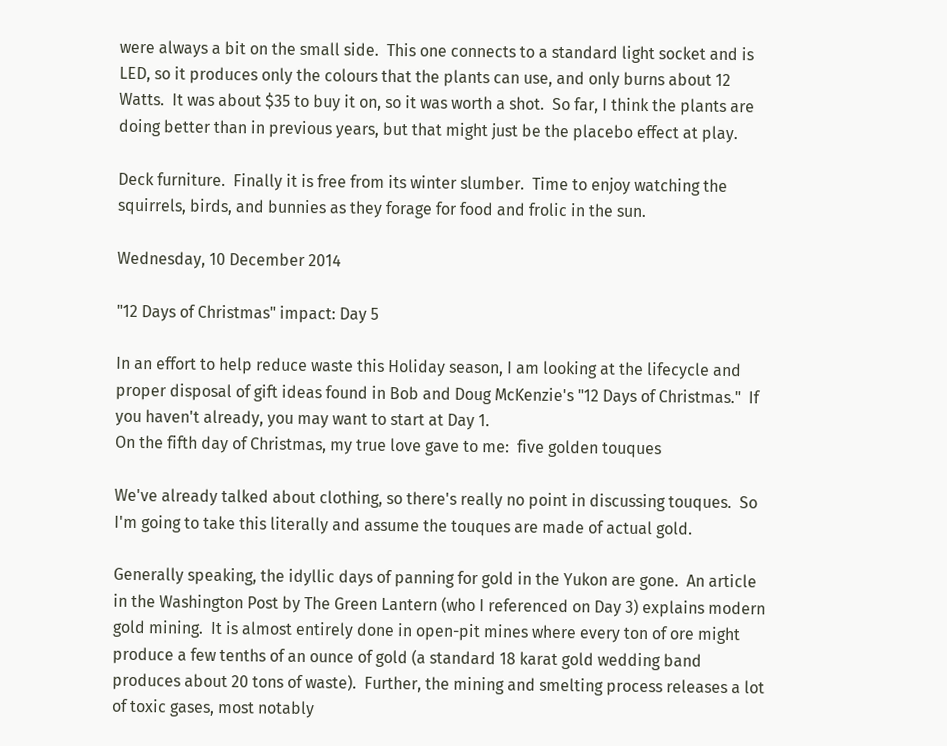were always a bit on the small side.  This one connects to a standard light socket and is LED, so it produces only the colours that the plants can use, and only burns about 12 Watts.  It was about $35 to buy it on, so it was worth a shot.  So far, I think the plants are doing better than in previous years, but that might just be the placebo effect at play.

Deck furniture.  Finally it is free from its winter slumber.  Time to enjoy watching the squirrels, birds, and bunnies as they forage for food and frolic in the sun.

Wednesday, 10 December 2014

"12 Days of Christmas" impact: Day 5

In an effort to help reduce waste this Holiday season, I am looking at the lifecycle and proper disposal of gift ideas found in Bob and Doug McKenzie's "12 Days of Christmas."  If you haven't already, you may want to start at Day 1.
On the fifth day of Christmas, my true love gave to me:  five golden touques

We've already talked about clothing, so there's really no point in discussing touques.  So I'm going to take this literally and assume the touques are made of actual gold.

Generally speaking, the idyllic days of panning for gold in the Yukon are gone.  An article in the Washington Post by The Green Lantern (who I referenced on Day 3) explains modern gold mining.  It is almost entirely done in open-pit mines where every ton of ore might produce a few tenths of an ounce of gold (a standard 18 karat gold wedding band produces about 20 tons of waste).  Further, the mining and smelting process releases a lot of toxic gases, most notably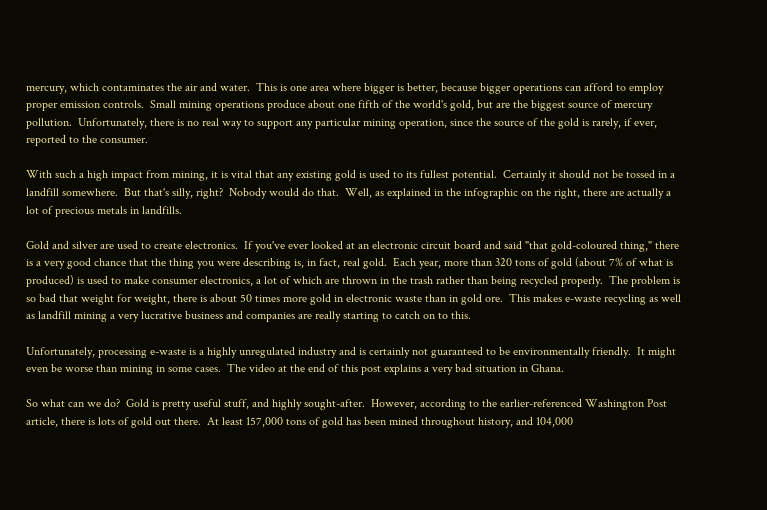mercury, which contaminates the air and water.  This is one area where bigger is better, because bigger operations can afford to employ proper emission controls.  Small mining operations produce about one fifth of the world's gold, but are the biggest source of mercury pollution.  Unfortunately, there is no real way to support any particular mining operation, since the source of the gold is rarely, if ever, reported to the consumer.

With such a high impact from mining, it is vital that any existing gold is used to its fullest potential.  Certainly it should not be tossed in a landfill somewhere.  But that's silly, right?  Nobody would do that.  Well, as explained in the infographic on the right, there are actually a lot of precious metals in landfills.

Gold and silver are used to create electronics.  If you've ever looked at an electronic circuit board and said "that gold-coloured thing," there is a very good chance that the thing you were describing is, in fact, real gold.  Each year, more than 320 tons of gold (about 7% of what is produced) is used to make consumer electronics, a lot of which are thrown in the trash rather than being recycled properly.  The problem is so bad that weight for weight, there is about 50 times more gold in electronic waste than in gold ore.  This makes e-waste recycling as well as landfill mining a very lucrative business and companies are really starting to catch on to this.

Unfortunately, processing e-waste is a highly unregulated industry and is certainly not guaranteed to be environmentally friendly.  It might even be worse than mining in some cases.  The video at the end of this post explains a very bad situation in Ghana.

So what can we do?  Gold is pretty useful stuff, and highly sought-after.  However, according to the earlier-referenced Washington Post article, there is lots of gold out there.  At least 157,000 tons of gold has been mined throughout history, and 104,000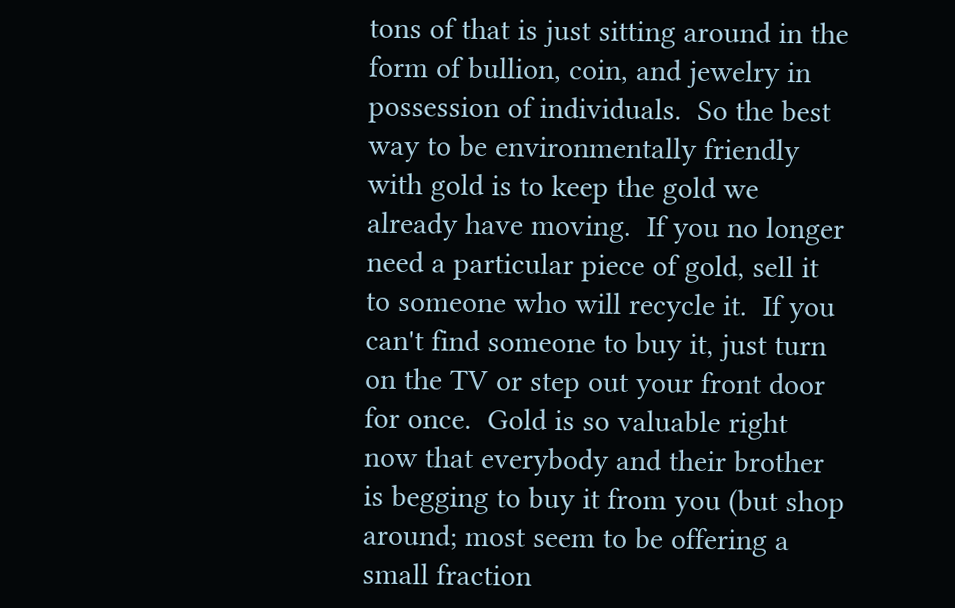tons of that is just sitting around in the form of bullion, coin, and jewelry in possession of individuals.  So the best way to be environmentally friendly with gold is to keep the gold we already have moving.  If you no longer need a particular piece of gold, sell it to someone who will recycle it.  If you can't find someone to buy it, just turn on the TV or step out your front door for once.  Gold is so valuable right now that everybody and their brother is begging to buy it from you (but shop around; most seem to be offering a small fraction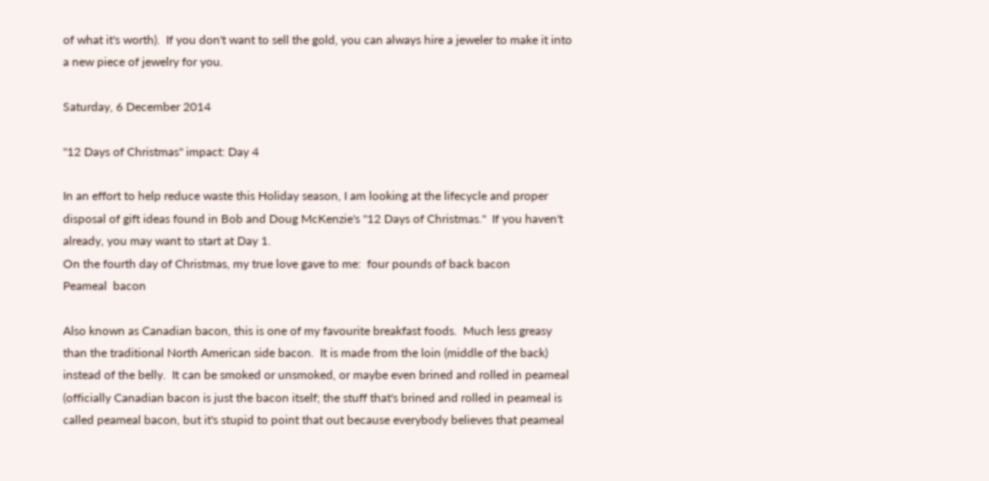of what it's worth).  If you don't want to sell the gold, you can always hire a jeweler to make it into a new piece of jewelry for you.

Saturday, 6 December 2014

"12 Days of Christmas" impact: Day 4

In an effort to help reduce waste this Holiday season, I am looking at the lifecycle and proper disposal of gift ideas found in Bob and Doug McKenzie's "12 Days of Christmas."  If you haven't already, you may want to start at Day 1.
On the fourth day of Christmas, my true love gave to me:  four pounds of back bacon
Peameal  bacon

Also known as Canadian bacon, this is one of my favourite breakfast foods.  Much less greasy than the traditional North American side bacon.  It is made from the loin (middle of the back) instead of the belly.  It can be smoked or unsmoked, or maybe even brined and rolled in peameal (officially Canadian bacon is just the bacon itself; the stuff that's brined and rolled in peameal is called peameal bacon, but it's stupid to point that out because everybody believes that peameal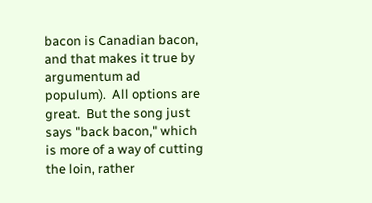bacon is Canadian bacon, and that makes it true by argumentum ad populum).  All options are great.  But the song just says "back bacon," which is more of a way of cutting the loin, rather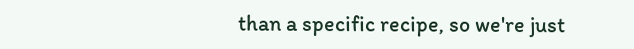than a specific recipe, so we're just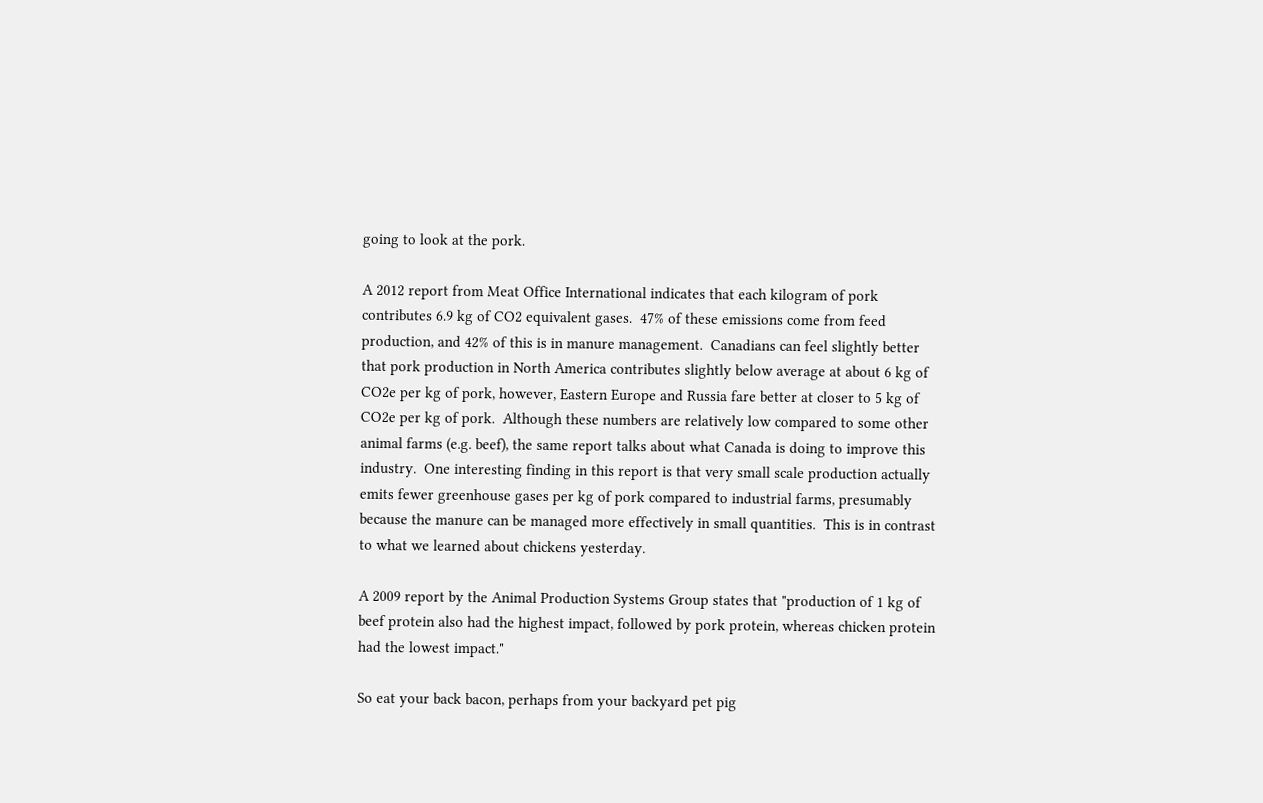going to look at the pork.

A 2012 report from Meat Office International indicates that each kilogram of pork contributes 6.9 kg of CO2 equivalent gases.  47% of these emissions come from feed production, and 42% of this is in manure management.  Canadians can feel slightly better that pork production in North America contributes slightly below average at about 6 kg of CO2e per kg of pork, however, Eastern Europe and Russia fare better at closer to 5 kg of CO2e per kg of pork.  Although these numbers are relatively low compared to some other animal farms (e.g. beef), the same report talks about what Canada is doing to improve this industry.  One interesting finding in this report is that very small scale production actually emits fewer greenhouse gases per kg of pork compared to industrial farms, presumably because the manure can be managed more effectively in small quantities.  This is in contrast to what we learned about chickens yesterday.

A 2009 report by the Animal Production Systems Group states that "production of 1 kg of beef protein also had the highest impact, followed by pork protein, whereas chicken protein had the lowest impact."

So eat your back bacon, perhaps from your backyard pet pig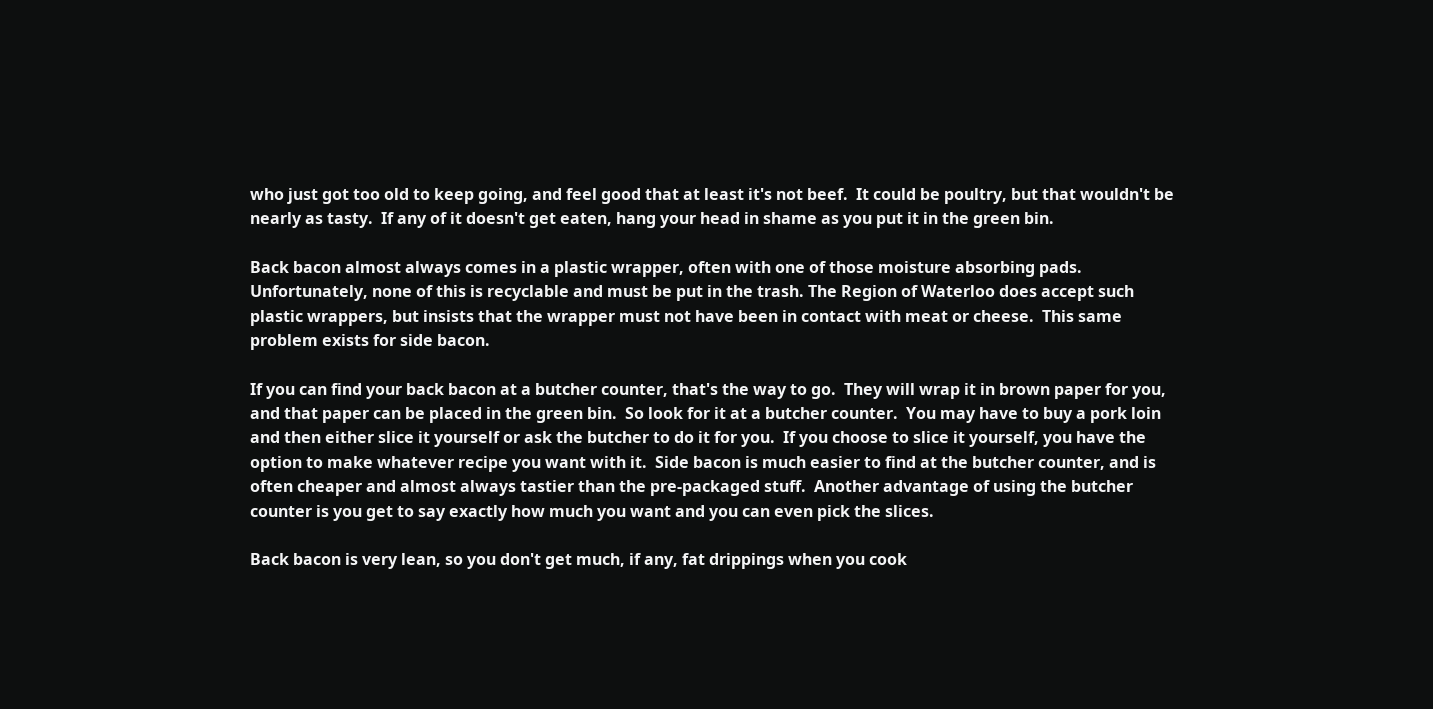who just got too old to keep going, and feel good that at least it's not beef.  It could be poultry, but that wouldn't be nearly as tasty.  If any of it doesn't get eaten, hang your head in shame as you put it in the green bin.

Back bacon almost always comes in a plastic wrapper, often with one of those moisture absorbing pads.  Unfortunately, none of this is recyclable and must be put in the trash. The Region of Waterloo does accept such plastic wrappers, but insists that the wrapper must not have been in contact with meat or cheese.  This same problem exists for side bacon.

If you can find your back bacon at a butcher counter, that's the way to go.  They will wrap it in brown paper for you, and that paper can be placed in the green bin.  So look for it at a butcher counter.  You may have to buy a pork loin and then either slice it yourself or ask the butcher to do it for you.  If you choose to slice it yourself, you have the option to make whatever recipe you want with it.  Side bacon is much easier to find at the butcher counter, and is often cheaper and almost always tastier than the pre-packaged stuff.  Another advantage of using the butcher counter is you get to say exactly how much you want and you can even pick the slices.

Back bacon is very lean, so you don't get much, if any, fat drippings when you cook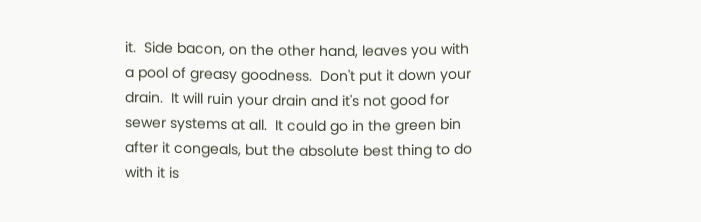it.  Side bacon, on the other hand, leaves you with a pool of greasy goodness.  Don't put it down your drain.  It will ruin your drain and it's not good for sewer systems at all.  It could go in the green bin after it congeals, but the absolute best thing to do with it is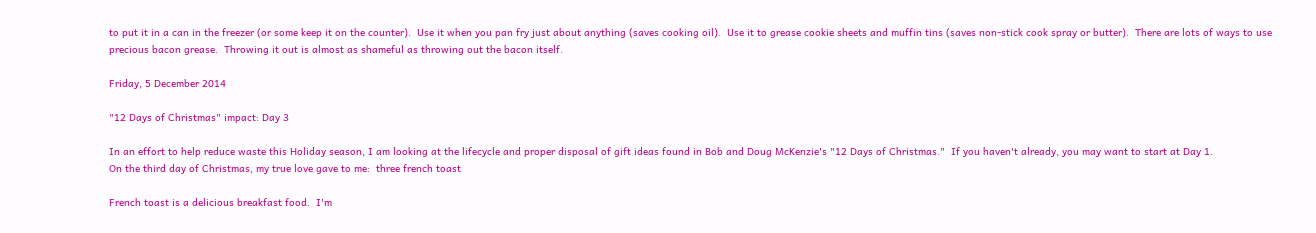to put it in a can in the freezer (or some keep it on the counter).  Use it when you pan fry just about anything (saves cooking oil).  Use it to grease cookie sheets and muffin tins (saves non-stick cook spray or butter).  There are lots of ways to use precious bacon grease.  Throwing it out is almost as shameful as throwing out the bacon itself.

Friday, 5 December 2014

"12 Days of Christmas" impact: Day 3

In an effort to help reduce waste this Holiday season, I am looking at the lifecycle and proper disposal of gift ideas found in Bob and Doug McKenzie's "12 Days of Christmas."  If you haven't already, you may want to start at Day 1.
On the third day of Christmas, my true love gave to me:  three french toast

French toast is a delicious breakfast food.  I'm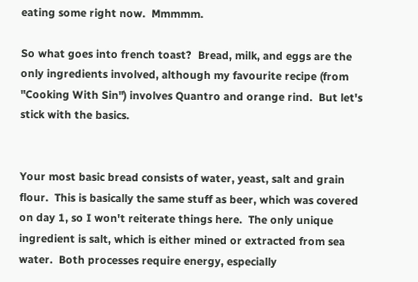eating some right now.  Mmmmm.

So what goes into french toast?  Bread, milk, and eggs are the only ingredients involved, although my favourite recipe (from "Cooking With Sin") involves Quantro and orange rind.  But let's stick with the basics.


Your most basic bread consists of water, yeast, salt and grain flour.  This is basically the same stuff as beer, which was covered on day 1, so I won't reiterate things here.  The only unique ingredient is salt, which is either mined or extracted from sea water.  Both processes require energy, especially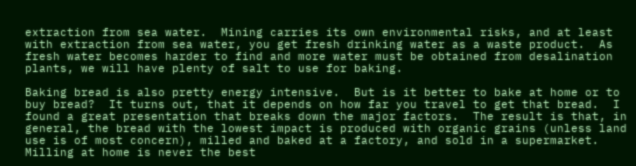extraction from sea water.  Mining carries its own environmental risks, and at least with extraction from sea water, you get fresh drinking water as a waste product.  As fresh water becomes harder to find and more water must be obtained from desalination plants, we will have plenty of salt to use for baking.

Baking bread is also pretty energy intensive.  But is it better to bake at home or to buy bread?  It turns out, that it depends on how far you travel to get that bread.  I found a great presentation that breaks down the major factors.  The result is that, in general, the bread with the lowest impact is produced with organic grains (unless land use is of most concern), milled and baked at a factory, and sold in a supermarket.  Milling at home is never the best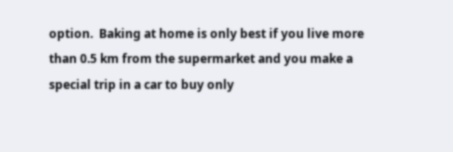option.  Baking at home is only best if you live more than 0.5 km from the supermarket and you make a special trip in a car to buy only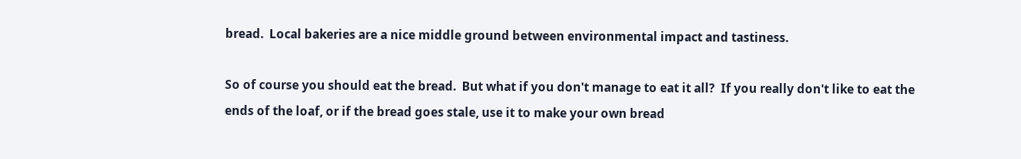bread.  Local bakeries are a nice middle ground between environmental impact and tastiness.

So of course you should eat the bread.  But what if you don't manage to eat it all?  If you really don't like to eat the ends of the loaf, or if the bread goes stale, use it to make your own bread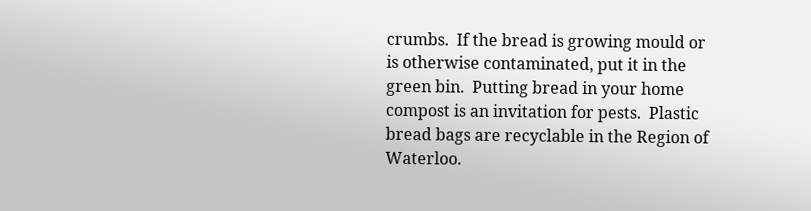crumbs.  If the bread is growing mould or is otherwise contaminated, put it in the green bin.  Putting bread in your home compost is an invitation for pests.  Plastic bread bags are recyclable in the Region of Waterloo.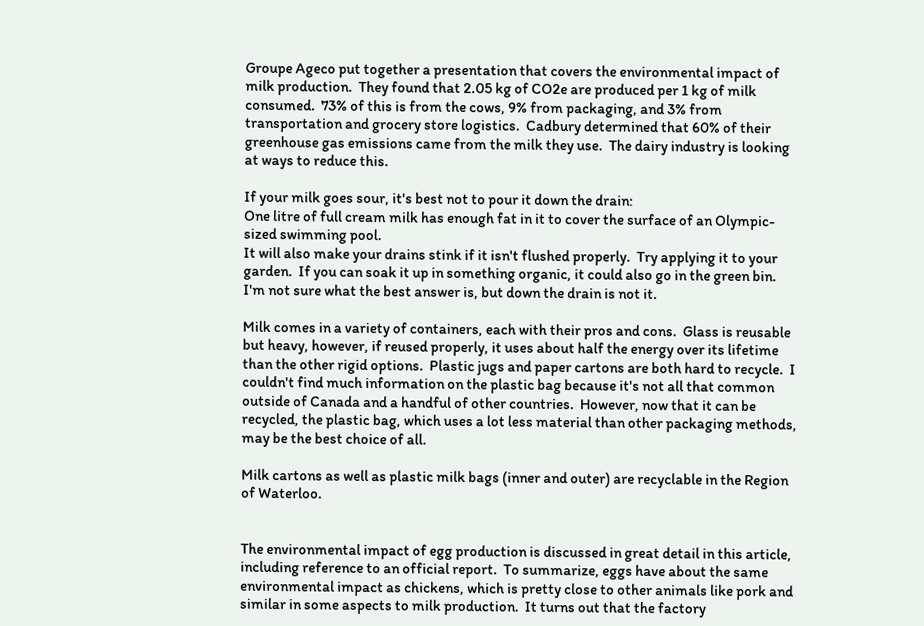Groupe Ageco put together a presentation that covers the environmental impact of milk production.  They found that 2.05 kg of CO2e are produced per 1 kg of milk consumed.  73% of this is from the cows, 9% from packaging, and 3% from transportation and grocery store logistics.  Cadbury determined that 60% of their greenhouse gas emissions came from the milk they use.  The dairy industry is looking at ways to reduce this.

If your milk goes sour, it's best not to pour it down the drain:
One litre of full cream milk has enough fat in it to cover the surface of an Olympic-sized swimming pool.
It will also make your drains stink if it isn't flushed properly.  Try applying it to your garden.  If you can soak it up in something organic, it could also go in the green bin.  I'm not sure what the best answer is, but down the drain is not it.

Milk comes in a variety of containers, each with their pros and cons.  Glass is reusable but heavy, however, if reused properly, it uses about half the energy over its lifetime than the other rigid options.  Plastic jugs and paper cartons are both hard to recycle.  I couldn't find much information on the plastic bag because it's not all that common outside of Canada and a handful of other countries.  However, now that it can be recycled, the plastic bag, which uses a lot less material than other packaging methods, may be the best choice of all.

Milk cartons as well as plastic milk bags (inner and outer) are recyclable in the Region of Waterloo.


The environmental impact of egg production is discussed in great detail in this article, including reference to an official report.  To summarize, eggs have about the same environmental impact as chickens, which is pretty close to other animals like pork and similar in some aspects to milk production.  It turns out that the factory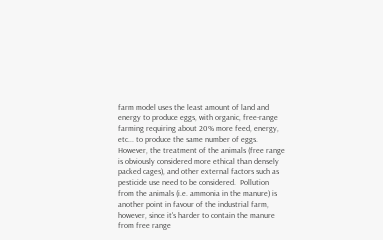farm model uses the least amount of land and energy to produce eggs, with organic, free-range farming requiring about 20% more feed, energy, etc... to produce the same number of eggs.  However, the treatment of the animals (free range is obviously considered more ethical than densely packed cages), and other external factors such as pesticide use need to be considered.  Pollution from the animals (i.e. ammonia in the manure) is another point in favour of the industrial farm, however, since it's harder to contain the manure from free range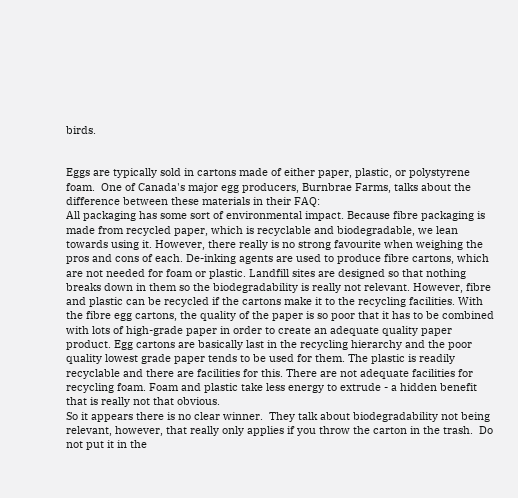birds.


Eggs are typically sold in cartons made of either paper, plastic, or polystyrene foam.  One of Canada's major egg producers, Burnbrae Farms, talks about the difference between these materials in their FAQ:
All packaging has some sort of environmental impact. Because fibre packaging is made from recycled paper, which is recyclable and biodegradable, we lean towards using it. However, there really is no strong favourite when weighing the pros and cons of each. De-inking agents are used to produce fibre cartons, which are not needed for foam or plastic. Landfill sites are designed so that nothing breaks down in them so the biodegradability is really not relevant. However, fibre and plastic can be recycled if the cartons make it to the recycling facilities. With the fibre egg cartons, the quality of the paper is so poor that it has to be combined with lots of high-grade paper in order to create an adequate quality paper product. Egg cartons are basically last in the recycling hierarchy and the poor quality lowest grade paper tends to be used for them. The plastic is readily recyclable and there are facilities for this. There are not adequate facilities for recycling foam. Foam and plastic take less energy to extrude - a hidden benefit that is really not that obvious.
So it appears there is no clear winner.  They talk about biodegradability not being relevant, however, that really only applies if you throw the carton in the trash.  Do not put it in the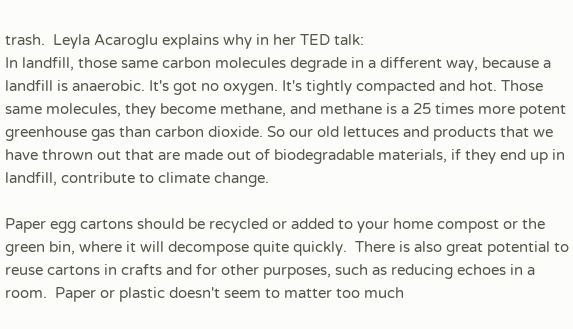trash.  Leyla Acaroglu explains why in her TED talk:
In landfill, those same carbon molecules degrade in a different way, because a landfill is anaerobic. It's got no oxygen. It's tightly compacted and hot. Those same molecules, they become methane, and methane is a 25 times more potent greenhouse gas than carbon dioxide. So our old lettuces and products that we have thrown out that are made out of biodegradable materials, if they end up in landfill, contribute to climate change.

Paper egg cartons should be recycled or added to your home compost or the green bin, where it will decompose quite quickly.  There is also great potential to reuse cartons in crafts and for other purposes, such as reducing echoes in a room.  Paper or plastic doesn't seem to matter too much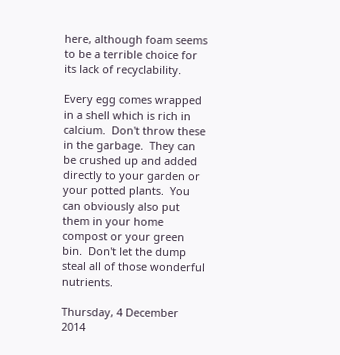here, although foam seems to be a terrible choice for its lack of recyclability.

Every egg comes wrapped in a shell which is rich in calcium.  Don't throw these in the garbage.  They can be crushed up and added directly to your garden or your potted plants.  You can obviously also put them in your home compost or your green bin.  Don't let the dump steal all of those wonderful nutrients.

Thursday, 4 December 2014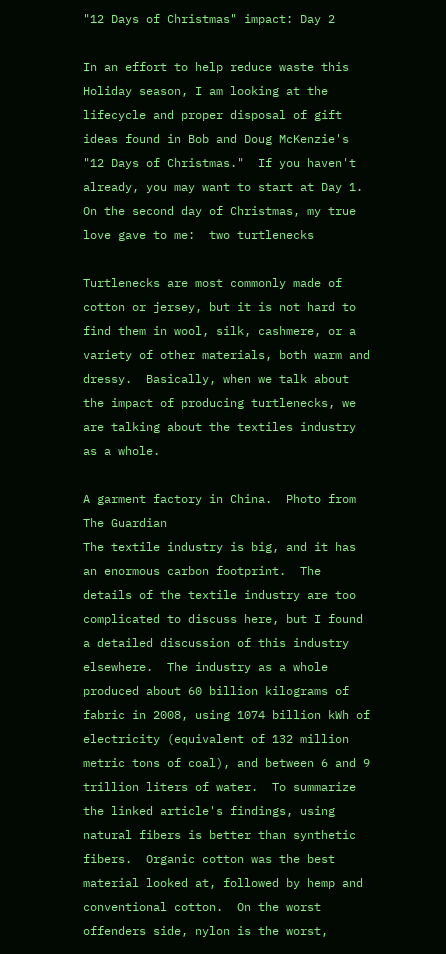"12 Days of Christmas" impact: Day 2

In an effort to help reduce waste this Holiday season, I am looking at the lifecycle and proper disposal of gift ideas found in Bob and Doug McKenzie's "12 Days of Christmas."  If you haven't already, you may want to start at Day 1.
On the second day of Christmas, my true love gave to me:  two turtlenecks

Turtlenecks are most commonly made of cotton or jersey, but it is not hard to find them in wool, silk, cashmere, or a variety of other materials, both warm and dressy.  Basically, when we talk about the impact of producing turtlenecks, we are talking about the textiles industry as a whole.

A garment factory in China.  Photo from The Guardian
The textile industry is big, and it has an enormous carbon footprint.  The details of the textile industry are too complicated to discuss here, but I found a detailed discussion of this industry elsewhere.  The industry as a whole produced about 60 billion kilograms of fabric in 2008, using 1074 billion kWh of electricity (equivalent of 132 million metric tons of coal), and between 6 and 9 trillion liters of water.  To summarize the linked article's findings, using natural fibers is better than synthetic fibers.  Organic cotton was the best material looked at, followed by hemp and conventional cotton.  On the worst offenders side, nylon is the worst,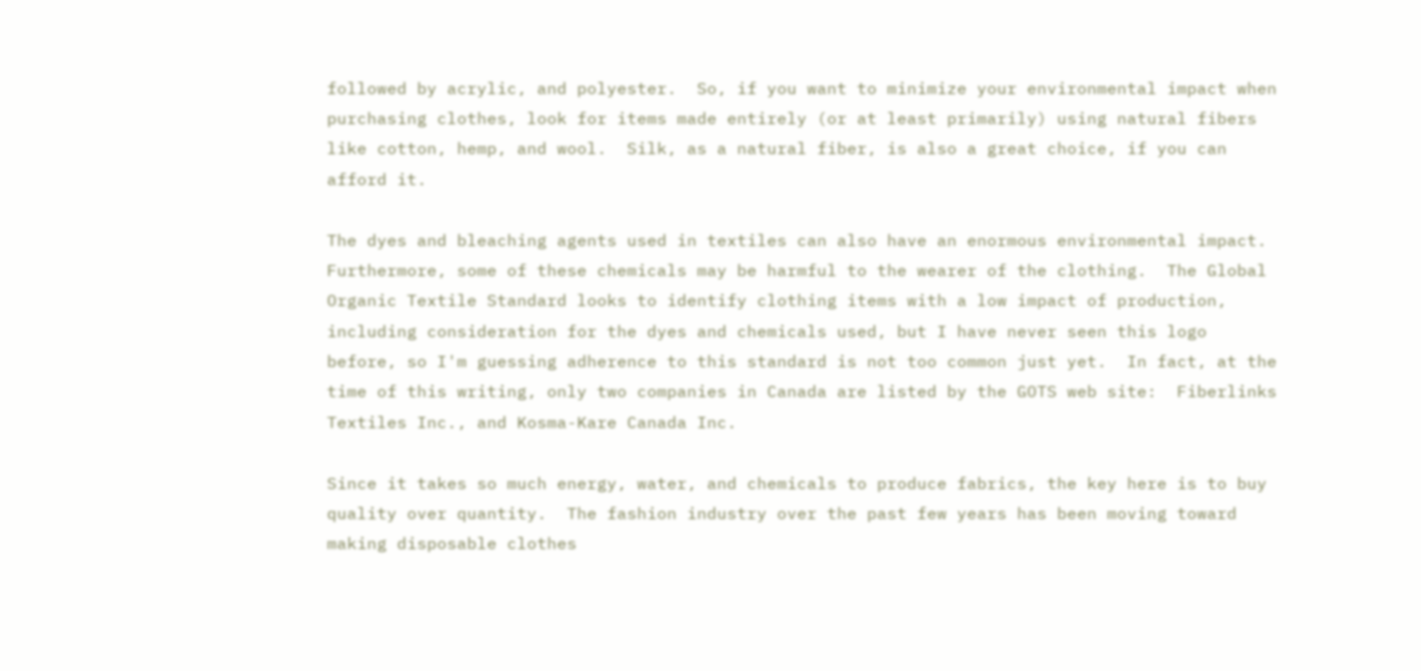followed by acrylic, and polyester.  So, if you want to minimize your environmental impact when purchasing clothes, look for items made entirely (or at least primarily) using natural fibers like cotton, hemp, and wool.  Silk, as a natural fiber, is also a great choice, if you can afford it.

The dyes and bleaching agents used in textiles can also have an enormous environmental impact.  Furthermore, some of these chemicals may be harmful to the wearer of the clothing.  The Global Organic Textile Standard looks to identify clothing items with a low impact of production, including consideration for the dyes and chemicals used, but I have never seen this logo before, so I'm guessing adherence to this standard is not too common just yet.  In fact, at the time of this writing, only two companies in Canada are listed by the GOTS web site:  Fiberlinks Textiles Inc., and Kosma-Kare Canada Inc.

Since it takes so much energy, water, and chemicals to produce fabrics, the key here is to buy quality over quantity.  The fashion industry over the past few years has been moving toward making disposable clothes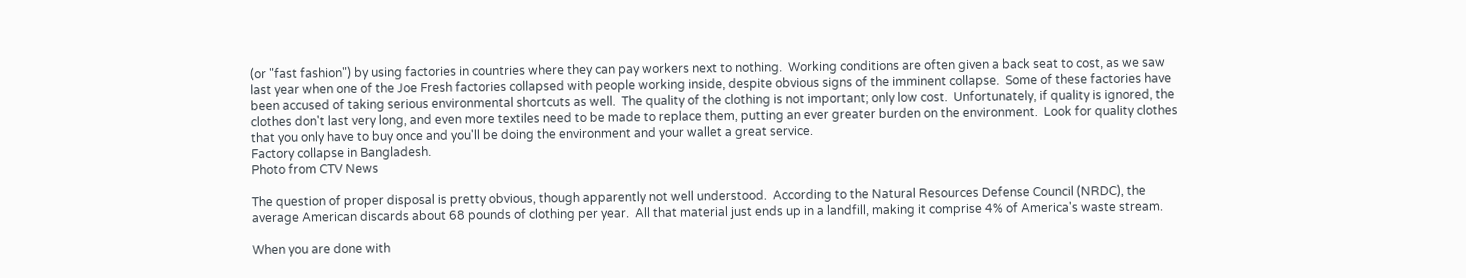(or "fast fashion") by using factories in countries where they can pay workers next to nothing.  Working conditions are often given a back seat to cost, as we saw last year when one of the Joe Fresh factories collapsed with people working inside, despite obvious signs of the imminent collapse.  Some of these factories have been accused of taking serious environmental shortcuts as well.  The quality of the clothing is not important; only low cost.  Unfortunately, if quality is ignored, the clothes don't last very long, and even more textiles need to be made to replace them, putting an ever greater burden on the environment.  Look for quality clothes that you only have to buy once and you'll be doing the environment and your wallet a great service.
Factory collapse in Bangladesh.
Photo from CTV News

The question of proper disposal is pretty obvious, though apparently not well understood.  According to the Natural Resources Defense Council (NRDC), the average American discards about 68 pounds of clothing per year.  All that material just ends up in a landfill, making it comprise 4% of America's waste stream.

When you are done with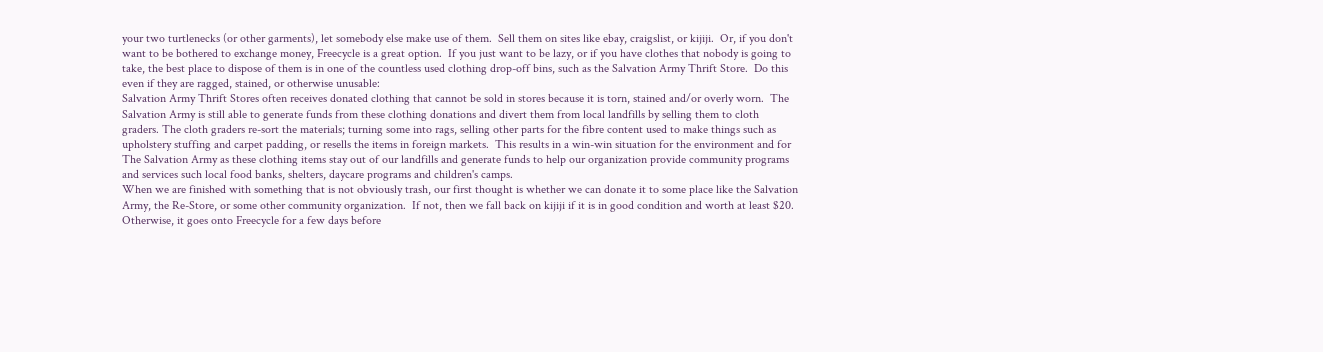your two turtlenecks (or other garments), let somebody else make use of them.  Sell them on sites like ebay, craigslist, or kijiji.  Or, if you don't want to be bothered to exchange money, Freecycle is a great option.  If you just want to be lazy, or if you have clothes that nobody is going to take, the best place to dispose of them is in one of the countless used clothing drop-off bins, such as the Salvation Army Thrift Store.  Do this even if they are ragged, stained, or otherwise unusable:
Salvation Army Thrift Stores often receives donated clothing that cannot be sold in stores because it is torn, stained and/or overly worn.  The Salvation Army is still able to generate funds from these clothing donations and divert them from local landfills by selling them to cloth graders. The cloth graders re-sort the materials; turning some into rags, selling other parts for the fibre content used to make things such as upholstery stuffing and carpet padding, or resells the items in foreign markets.  This results in a win-win situation for the environment and for The Salvation Army as these clothing items stay out of our landfills and generate funds to help our organization provide community programs and services such local food banks, shelters, daycare programs and children's camps.
When we are finished with something that is not obviously trash, our first thought is whether we can donate it to some place like the Salvation Army, the Re-Store, or some other community organization.  If not, then we fall back on kijiji if it is in good condition and worth at least $20.  Otherwise, it goes onto Freecycle for a few days before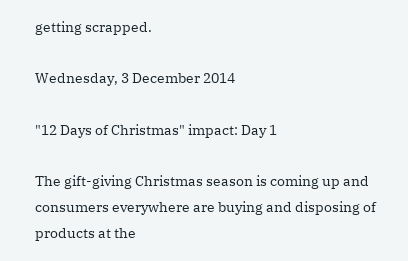getting scrapped.

Wednesday, 3 December 2014

"12 Days of Christmas" impact: Day 1

The gift-giving Christmas season is coming up and consumers everywhere are buying and disposing of products at the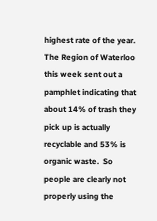highest rate of the year.  The Region of Waterloo this week sent out a pamphlet indicating that about 14% of trash they pick up is actually recyclable and 53% is organic waste.  So people are clearly not properly using the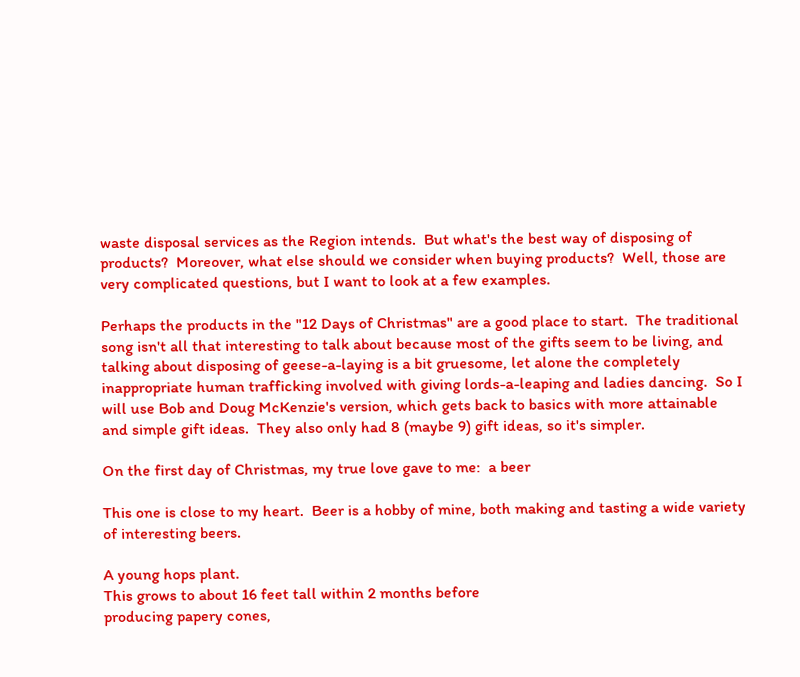waste disposal services as the Region intends.  But what's the best way of disposing of products?  Moreover, what else should we consider when buying products?  Well, those are very complicated questions, but I want to look at a few examples.

Perhaps the products in the "12 Days of Christmas" are a good place to start.  The traditional song isn't all that interesting to talk about because most of the gifts seem to be living, and talking about disposing of geese-a-laying is a bit gruesome, let alone the completely inappropriate human trafficking involved with giving lords-a-leaping and ladies dancing.  So I will use Bob and Doug McKenzie's version, which gets back to basics with more attainable and simple gift ideas.  They also only had 8 (maybe 9) gift ideas, so it's simpler.

On the first day of Christmas, my true love gave to me:  a beer

This one is close to my heart.  Beer is a hobby of mine, both making and tasting a wide variety of interesting beers.

A young hops plant.
This grows to about 16 feet tall within 2 months before
producing papery cones,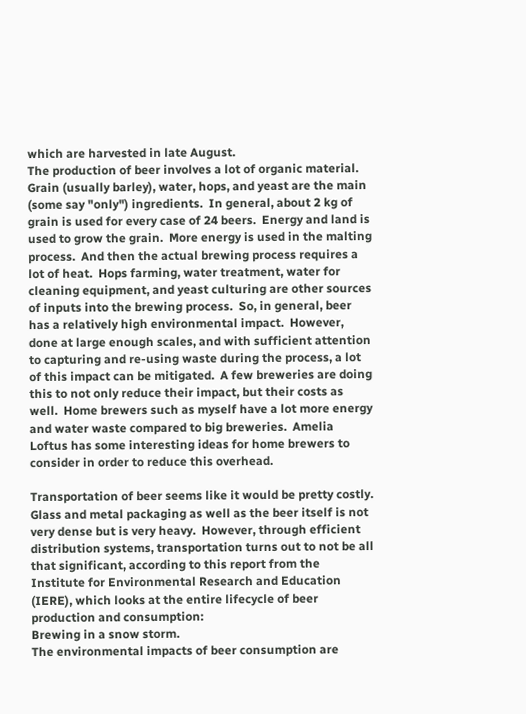which are harvested in late August.
The production of beer involves a lot of organic material.  Grain (usually barley), water, hops, and yeast are the main (some say "only") ingredients.  In general, about 2 kg of grain is used for every case of 24 beers.  Energy and land is used to grow the grain.  More energy is used in the malting process.  And then the actual brewing process requires a lot of heat.  Hops farming, water treatment, water for cleaning equipment, and yeast culturing are other sources of inputs into the brewing process.  So, in general, beer has a relatively high environmental impact.  However, done at large enough scales, and with sufficient attention to capturing and re-using waste during the process, a lot of this impact can be mitigated.  A few breweries are doing this to not only reduce their impact, but their costs as well.  Home brewers such as myself have a lot more energy and water waste compared to big breweries.  Amelia Loftus has some interesting ideas for home brewers to consider in order to reduce this overhead.

Transportation of beer seems like it would be pretty costly.  Glass and metal packaging as well as the beer itself is not very dense but is very heavy.  However, through efficient distribution systems, transportation turns out to not be all that significant, according to this report from the Institute for Environmental Research and Education (IERE), which looks at the entire lifecycle of beer production and consumption:
Brewing in a snow storm.
The environmental impacts of beer consumption are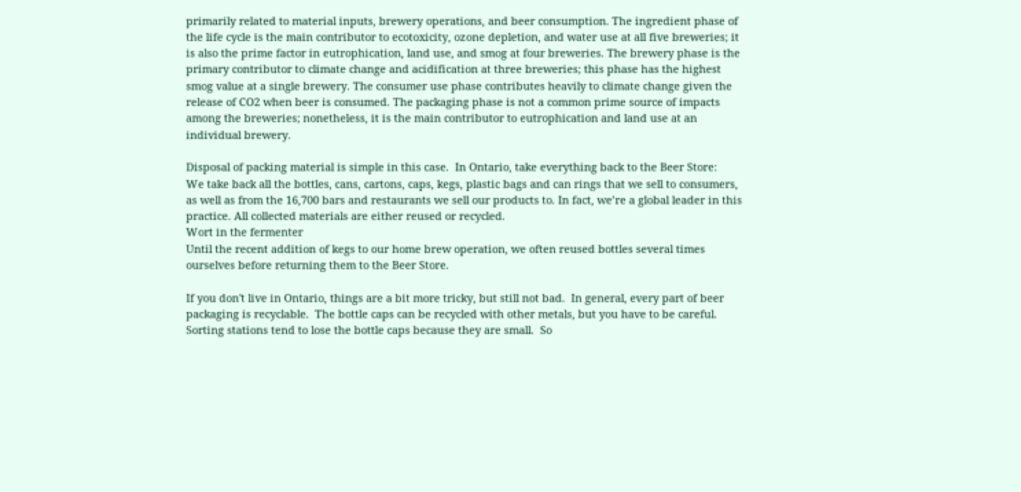primarily related to material inputs, brewery operations, and beer consumption. The ingredient phase of the life cycle is the main contributor to ecotoxicity, ozone depletion, and water use at all five breweries; it is also the prime factor in eutrophication, land use, and smog at four breweries. The brewery phase is the primary contributor to climate change and acidification at three breweries; this phase has the highest smog value at a single brewery. The consumer use phase contributes heavily to climate change given the release of CO2 when beer is consumed. The packaging phase is not a common prime source of impacts among the breweries; nonetheless, it is the main contributor to eutrophication and land use at an individual brewery.

Disposal of packing material is simple in this case.  In Ontario, take everything back to the Beer Store:
We take back all the bottles, cans, cartons, caps, kegs, plastic bags and can rings that we sell to consumers, as well as from the 16,700 bars and restaurants we sell our products to. In fact, we’re a global leader in this practice. All collected materials are either reused or recycled.
Wort in the fermenter
Until the recent addition of kegs to our home brew operation, we often reused bottles several times ourselves before returning them to the Beer Store.

If you don't live in Ontario, things are a bit more tricky, but still not bad.  In general, every part of beer packaging is recyclable.  The bottle caps can be recycled with other metals, but you have to be careful.  Sorting stations tend to lose the bottle caps because they are small.  So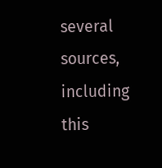several sources, including this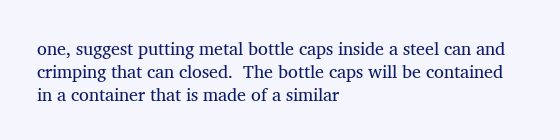one, suggest putting metal bottle caps inside a steel can and crimping that can closed.  The bottle caps will be contained in a container that is made of a similar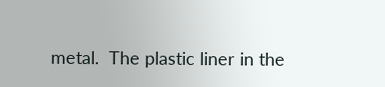metal.  The plastic liner in the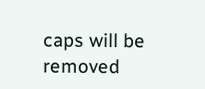caps will be removed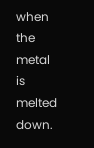when the metal is melted down.